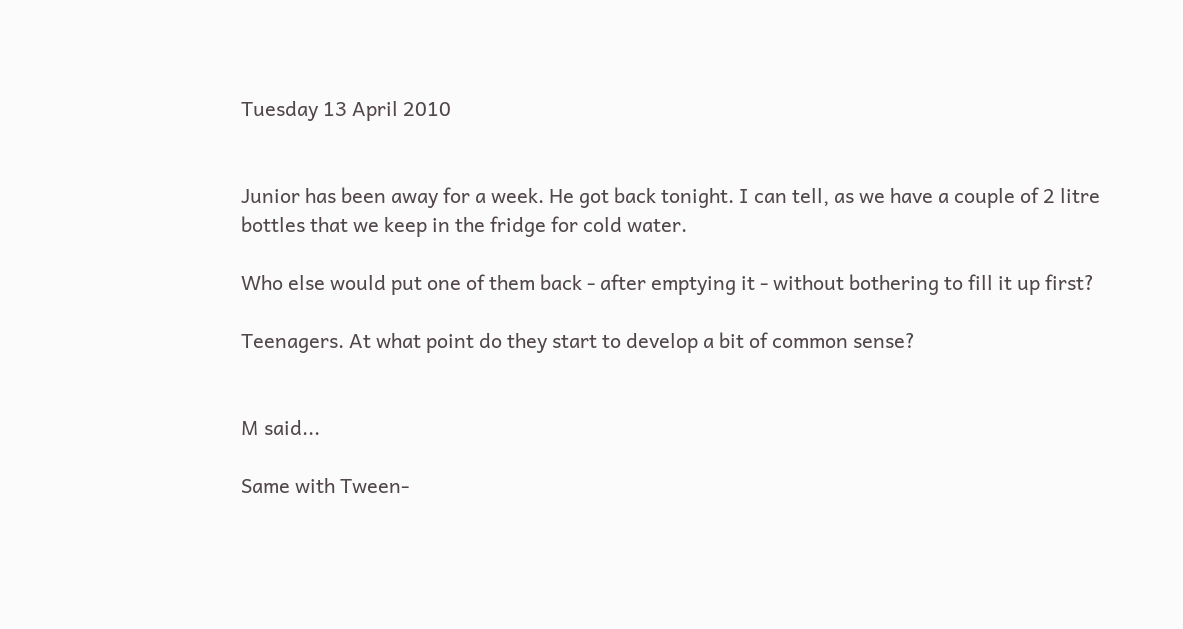Tuesday 13 April 2010


Junior has been away for a week. He got back tonight. I can tell, as we have a couple of 2 litre bottles that we keep in the fridge for cold water.

Who else would put one of them back - after emptying it - without bothering to fill it up first?

Teenagers. At what point do they start to develop a bit of common sense?


M said...

Same with Tween-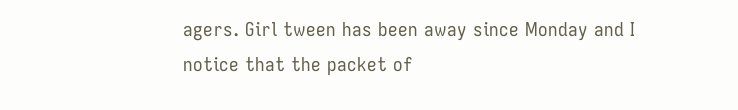agers. Girl tween has been away since Monday and I notice that the packet of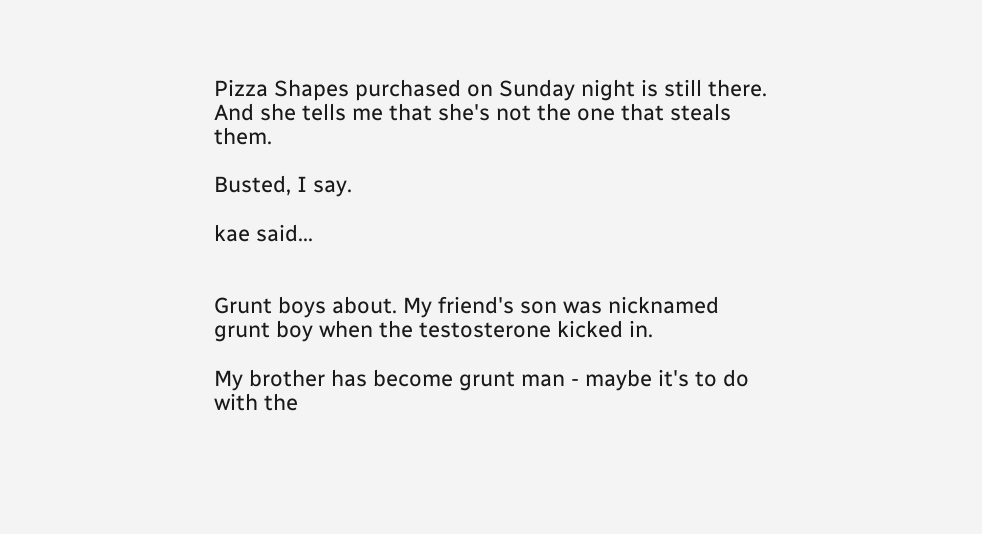Pizza Shapes purchased on Sunday night is still there. And she tells me that she's not the one that steals them.

Busted, I say.

kae said...


Grunt boys about. My friend's son was nicknamed grunt boy when the testosterone kicked in.

My brother has become grunt man - maybe it's to do with the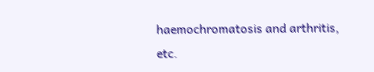haemochromatosis and arthritis, etc.